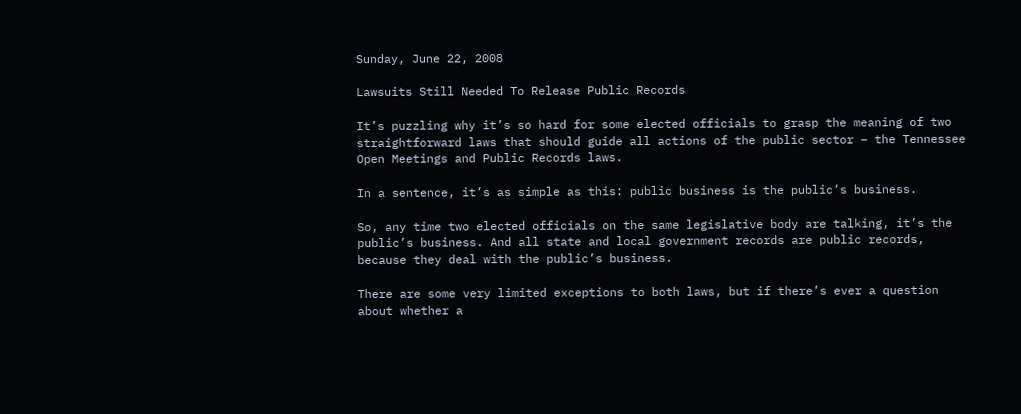Sunday, June 22, 2008

Lawsuits Still Needed To Release Public Records

It’s puzzling why it’s so hard for some elected officials to grasp the meaning of two straightforward laws that should guide all actions of the public sector – the Tennessee Open Meetings and Public Records laws.

In a sentence, it’s as simple as this: public business is the public’s business.

So, any time two elected officials on the same legislative body are talking, it’s the public’s business. And all state and local government records are public records, because they deal with the public’s business.

There are some very limited exceptions to both laws, but if there’s ever a question about whether a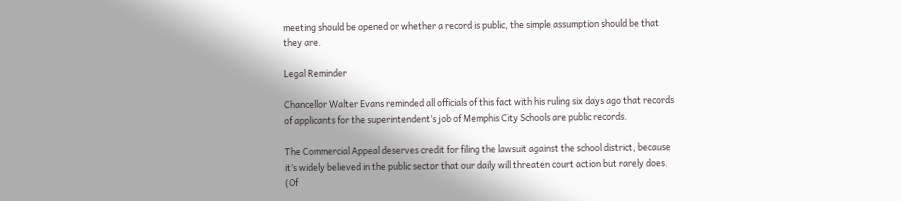meeting should be opened or whether a record is public, the simple assumption should be that they are.

Legal Reminder

Chancellor Walter Evans reminded all officials of this fact with his ruling six days ago that records of applicants for the superintendent’s job of Memphis City Schools are public records.

The Commercial Appeal deserves credit for filing the lawsuit against the school district, because it’s widely believed in the public sector that our daily will threaten court action but rarely does. (Of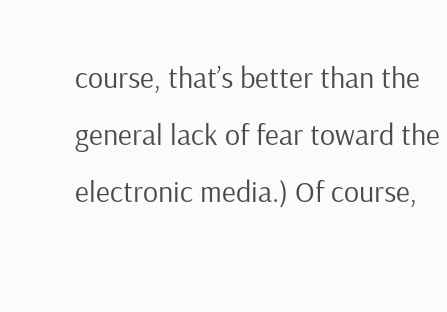course, that’s better than the general lack of fear toward the electronic media.) Of course,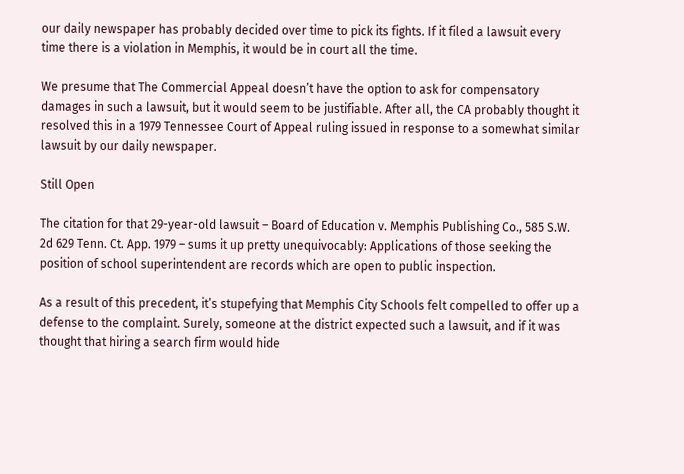our daily newspaper has probably decided over time to pick its fights. If it filed a lawsuit every time there is a violation in Memphis, it would be in court all the time.

We presume that The Commercial Appeal doesn’t have the option to ask for compensatory damages in such a lawsuit, but it would seem to be justifiable. After all, the CA probably thought it resolved this in a 1979 Tennessee Court of Appeal ruling issued in response to a somewhat similar lawsuit by our daily newspaper.

Still Open

The citation for that 29-year-old lawsuit – Board of Education v. Memphis Publishing Co., 585 S.W. 2d 629 Tenn. Ct. App. 1979 – sums it up pretty unequivocably: Applications of those seeking the position of school superintendent are records which are open to public inspection.

As a result of this precedent, it’s stupefying that Memphis City Schools felt compelled to offer up a defense to the complaint. Surely, someone at the district expected such a lawsuit, and if it was thought that hiring a search firm would hide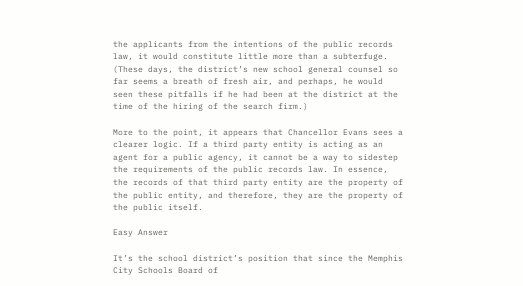the applicants from the intentions of the public records law, it would constitute little more than a subterfuge. (These days, the district’s new school general counsel so far seems a breath of fresh air, and perhaps, he would seen these pitfalls if he had been at the district at the time of the hiring of the search firm.)

More to the point, it appears that Chancellor Evans sees a clearer logic. If a third party entity is acting as an agent for a public agency, it cannot be a way to sidestep the requirements of the public records law. In essence, the records of that third party entity are the property of the public entity, and therefore, they are the property of the public itself.

Easy Answer

It’s the school district’s position that since the Memphis City Schools Board of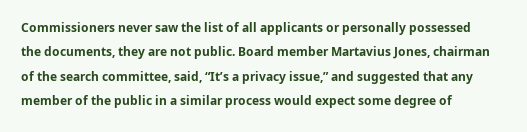Commissioners never saw the list of all applicants or personally possessed the documents, they are not public. Board member Martavius Jones, chairman of the search committee, said, “It’s a privacy issue,” and suggested that any member of the public in a similar process would expect some degree of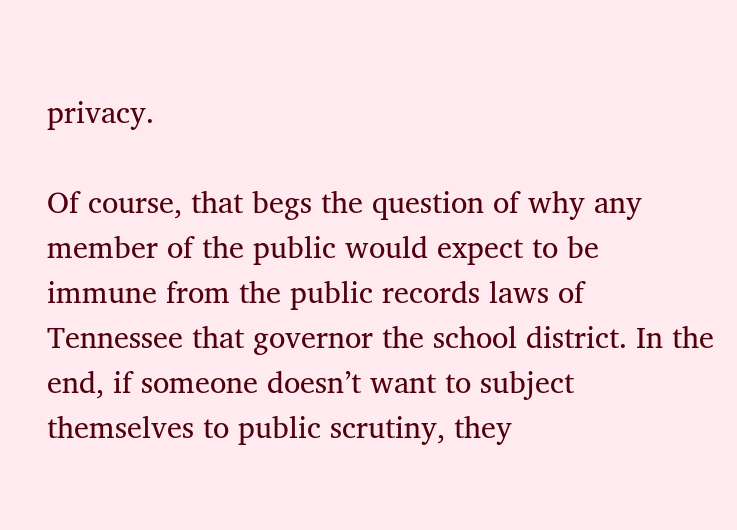privacy.

Of course, that begs the question of why any member of the public would expect to be immune from the public records laws of Tennessee that governor the school district. In the end, if someone doesn’t want to subject themselves to public scrutiny, they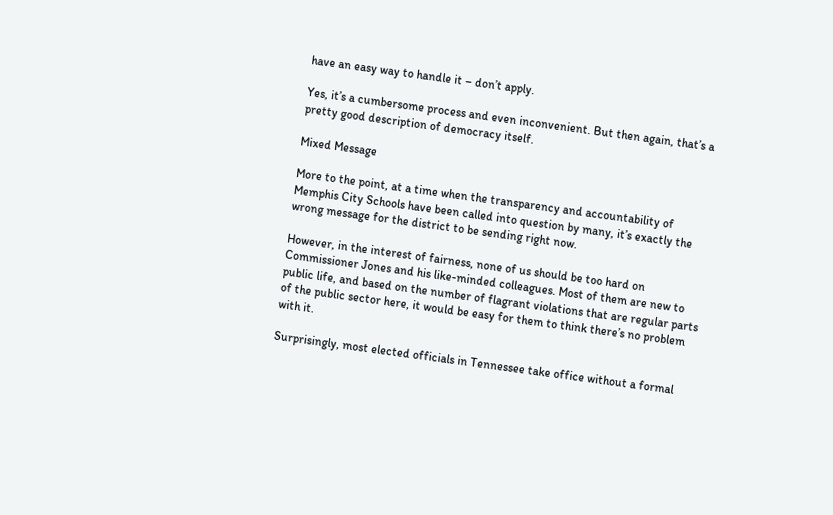have an easy way to handle it – don’t apply.

Yes, it’s a cumbersome process and even inconvenient. But then again, that’s a pretty good description of democracy itself.

Mixed Message

More to the point, at a time when the transparency and accountability of Memphis City Schools have been called into question by many, it’s exactly the wrong message for the district to be sending right now.

However, in the interest of fairness, none of us should be too hard on Commissioner Jones and his like-minded colleagues. Most of them are new to public life, and based on the number of flagrant violations that are regular parts of the public sector here, it would be easy for them to think there’s no problem with it.

Surprisingly, most elected officials in Tennessee take office without a formal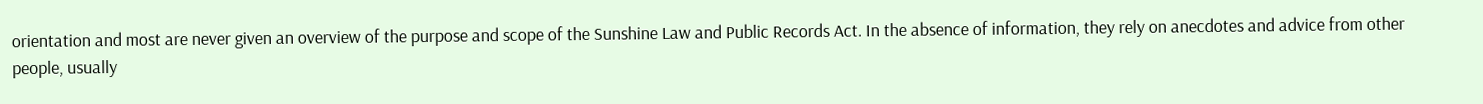orientation and most are never given an overview of the purpose and scope of the Sunshine Law and Public Records Act. In the absence of information, they rely on anecdotes and advice from other people, usually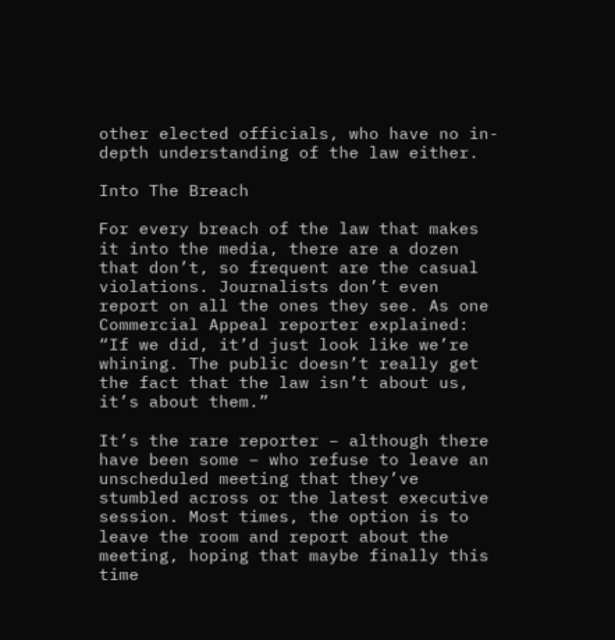other elected officials, who have no in-depth understanding of the law either.

Into The Breach

For every breach of the law that makes it into the media, there are a dozen that don’t, so frequent are the casual violations. Journalists don’t even report on all the ones they see. As one Commercial Appeal reporter explained: “If we did, it’d just look like we’re whining. The public doesn’t really get the fact that the law isn’t about us, it’s about them.”

It’s the rare reporter – although there have been some – who refuse to leave an unscheduled meeting that they’ve stumbled across or the latest executive session. Most times, the option is to leave the room and report about the meeting, hoping that maybe finally this time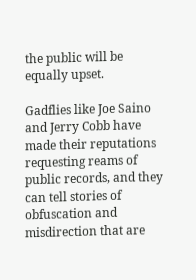the public will be equally upset.

Gadflies like Joe Saino and Jerry Cobb have made their reputations requesting reams of public records, and they can tell stories of obfuscation and misdirection that are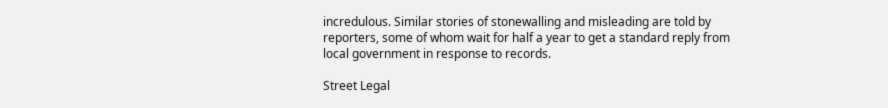incredulous. Similar stories of stonewalling and misleading are told by reporters, some of whom wait for half a year to get a standard reply from local government in response to records.

Street Legal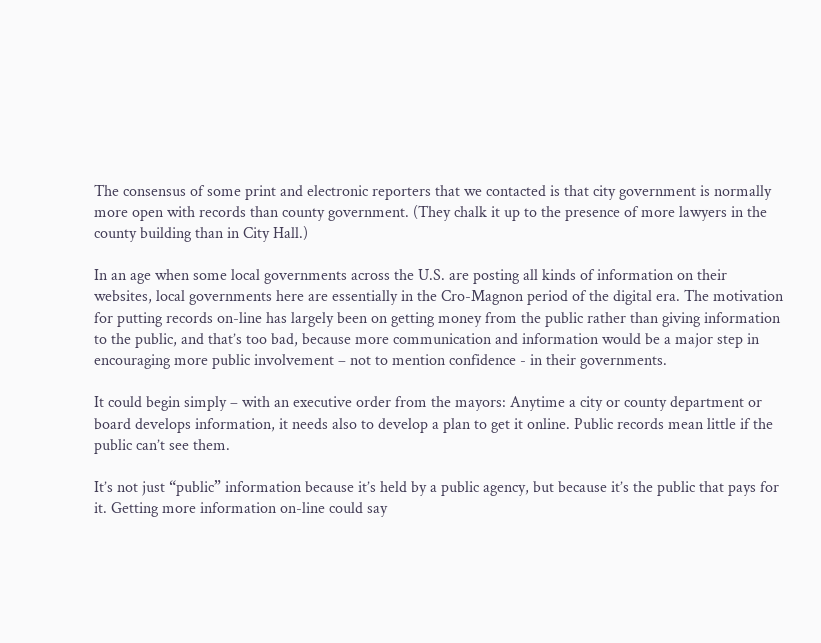The consensus of some print and electronic reporters that we contacted is that city government is normally more open with records than county government. (They chalk it up to the presence of more lawyers in the county building than in City Hall.)

In an age when some local governments across the U.S. are posting all kinds of information on their websites, local governments here are essentially in the Cro-Magnon period of the digital era. The motivation for putting records on-line has largely been on getting money from the public rather than giving information to the public, and that’s too bad, because more communication and information would be a major step in encouraging more public involvement – not to mention confidence - in their governments.

It could begin simply – with an executive order from the mayors: Anytime a city or county department or board develops information, it needs also to develop a plan to get it online. Public records mean little if the public can’t see them.

It’s not just “public” information because it’s held by a public agency, but because it’s the public that pays for it. Getting more information on-line could say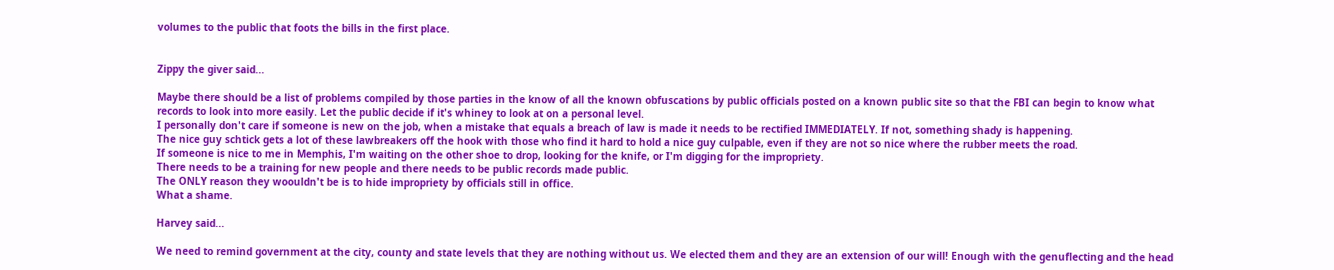volumes to the public that foots the bills in the first place.


Zippy the giver said...

Maybe there should be a list of problems compiled by those parties in the know of all the known obfuscations by public officials posted on a known public site so that the FBI can begin to know what records to look into more easily. Let the public decide if it's whiney to look at on a personal level.
I personally don't care if someone is new on the job, when a mistake that equals a breach of law is made it needs to be rectified IMMEDIATELY. If not, something shady is happening.
The nice guy schtick gets a lot of these lawbreakers off the hook with those who find it hard to hold a nice guy culpable, even if they are not so nice where the rubber meets the road.
If someone is nice to me in Memphis, I'm waiting on the other shoe to drop, looking for the knife, or I'm digging for the impropriety.
There needs to be a training for new people and there needs to be public records made public.
The ONLY reason they woouldn't be is to hide impropriety by officials still in office.
What a shame.

Harvey said...

We need to remind government at the city, county and state levels that they are nothing without us. We elected them and they are an extension of our will! Enough with the genuflecting and the head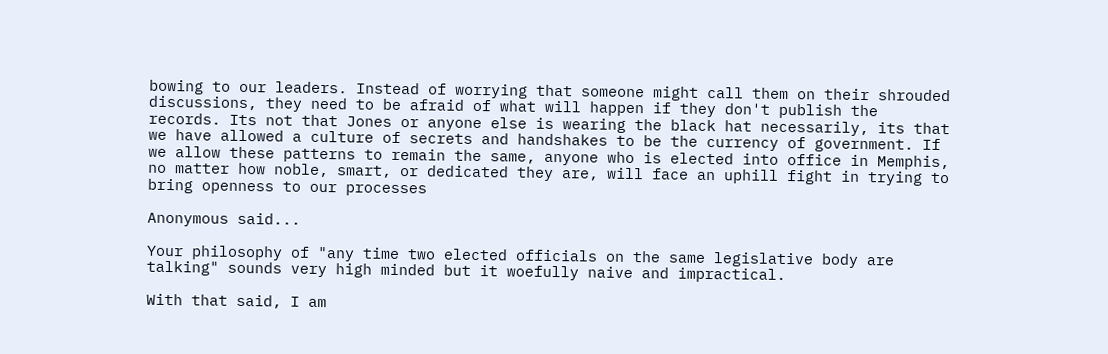bowing to our leaders. Instead of worrying that someone might call them on their shrouded discussions, they need to be afraid of what will happen if they don't publish the records. Its not that Jones or anyone else is wearing the black hat necessarily, its that we have allowed a culture of secrets and handshakes to be the currency of government. If we allow these patterns to remain the same, anyone who is elected into office in Memphis, no matter how noble, smart, or dedicated they are, will face an uphill fight in trying to bring openness to our processes

Anonymous said...

Your philosophy of "any time two elected officials on the same legislative body are talking" sounds very high minded but it woefully naive and impractical.

With that said, I am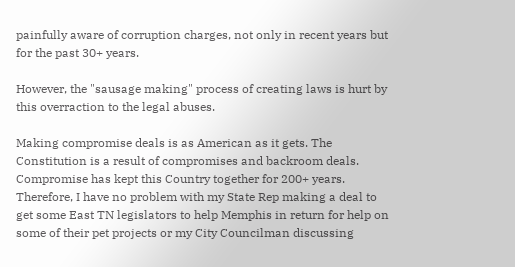painfully aware of corruption charges, not only in recent years but for the past 30+ years.

However, the "sausage making" process of creating laws is hurt by this overraction to the legal abuses.

Making compromise deals is as American as it gets. The Constitution is a result of compromises and backroom deals. Compromise has kept this Country together for 200+ years. Therefore, I have no problem with my State Rep making a deal to get some East TN legislators to help Memphis in return for help on some of their pet projects or my City Councilman discussing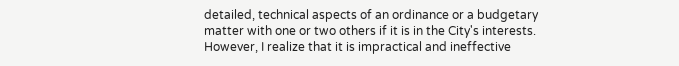detailed, technical aspects of an ordinance or a budgetary matter with one or two others if it is in the City's interests. However, I realize that it is impractical and ineffective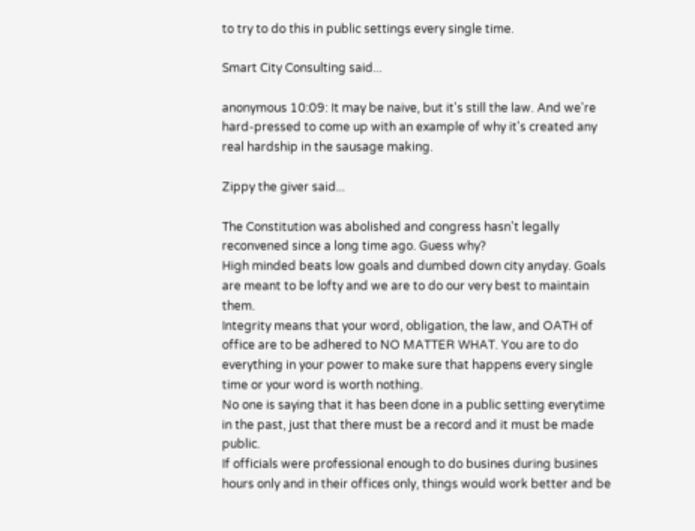to try to do this in public settings every single time.

Smart City Consulting said...

anonymous 10:09: It may be naive, but it's still the law. And we're hard-pressed to come up with an example of why it's created any real hardship in the sausage making.

Zippy the giver said...

The Constitution was abolished and congress hasn't legally reconvened since a long time ago. Guess why?
High minded beats low goals and dumbed down city anyday. Goals are meant to be lofty and we are to do our very best to maintain them.
Integrity means that your word, obligation, the law, and OATH of office are to be adhered to NO MATTER WHAT. You are to do everything in your power to make sure that happens every single time or your word is worth nothing.
No one is saying that it has been done in a public setting everytime in the past, just that there must be a record and it must be made public.
If officials were professional enough to do busines during busines hours only and in their offices only, things would work better and be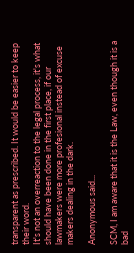transparent as prescribed. It would be easier to keep their word.
It's not an overreaction to the legal process, it's what should have been done in the first place, if our lawmakers were more profesional instead of excuse makers dealing in the dark.

Anonymous said...

SCM, I am aware that it is the Law, even though it is a bad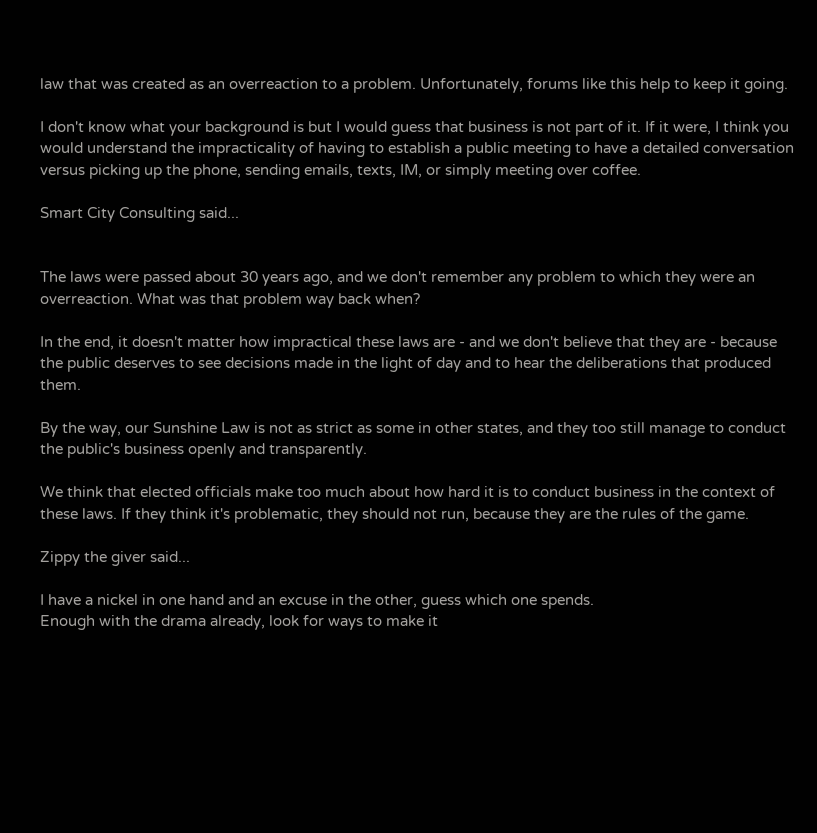law that was created as an overreaction to a problem. Unfortunately, forums like this help to keep it going.

I don't know what your background is but I would guess that business is not part of it. If it were, I think you would understand the impracticality of having to establish a public meeting to have a detailed conversation versus picking up the phone, sending emails, texts, IM, or simply meeting over coffee.

Smart City Consulting said...


The laws were passed about 30 years ago, and we don't remember any problem to which they were an overreaction. What was that problem way back when?

In the end, it doesn't matter how impractical these laws are - and we don't believe that they are - because the public deserves to see decisions made in the light of day and to hear the deliberations that produced them.

By the way, our Sunshine Law is not as strict as some in other states, and they too still manage to conduct the public's business openly and transparently.

We think that elected officials make too much about how hard it is to conduct business in the context of these laws. If they think it's problematic, they should not run, because they are the rules of the game.

Zippy the giver said...

I have a nickel in one hand and an excuse in the other, guess which one spends.
Enough with the drama already, look for ways to make it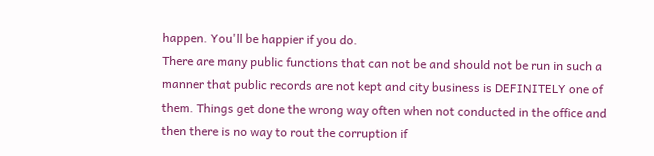happen. You'll be happier if you do.
There are many public functions that can not be and should not be run in such a manner that public records are not kept and city business is DEFINITELY one of them. Things get done the wrong way often when not conducted in the office and then there is no way to rout the corruption if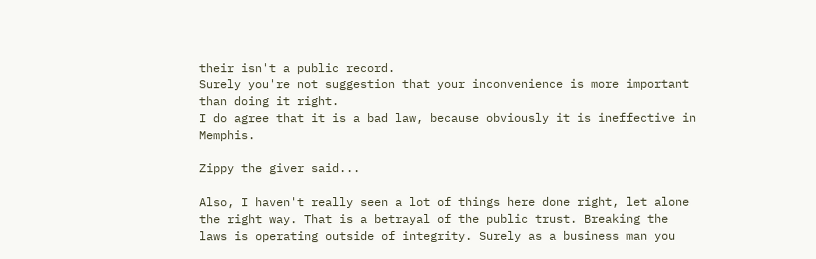their isn't a public record.
Surely you're not suggestion that your inconvenience is more important than doing it right.
I do agree that it is a bad law, because obviously it is ineffective in Memphis.

Zippy the giver said...

Also, I haven't really seen a lot of things here done right, let alone the right way. That is a betrayal of the public trust. Breaking the laws is operating outside of integrity. Surely as a business man you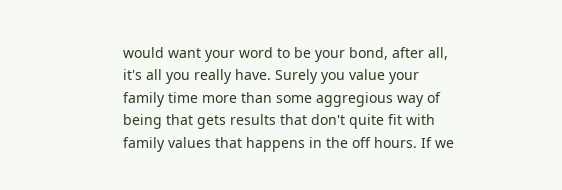would want your word to be your bond, after all, it's all you really have. Surely you value your family time more than some aggregious way of being that gets results that don't quite fit with family values that happens in the off hours. If we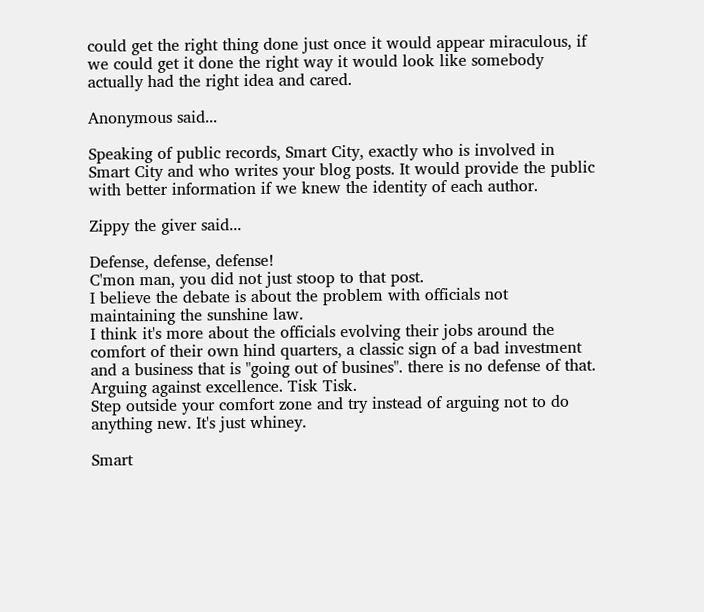could get the right thing done just once it would appear miraculous, if we could get it done the right way it would look like somebody actually had the right idea and cared.

Anonymous said...

Speaking of public records, Smart City, exactly who is involved in Smart City and who writes your blog posts. It would provide the public with better information if we knew the identity of each author.

Zippy the giver said...

Defense, defense, defense!
C'mon man, you did not just stoop to that post.
I believe the debate is about the problem with officials not maintaining the sunshine law.
I think it's more about the officials evolving their jobs around the comfort of their own hind quarters, a classic sign of a bad investment and a business that is "going out of busines". there is no defense of that.
Arguing against excellence. Tisk Tisk.
Step outside your comfort zone and try instead of arguing not to do anything new. It's just whiney.

Smart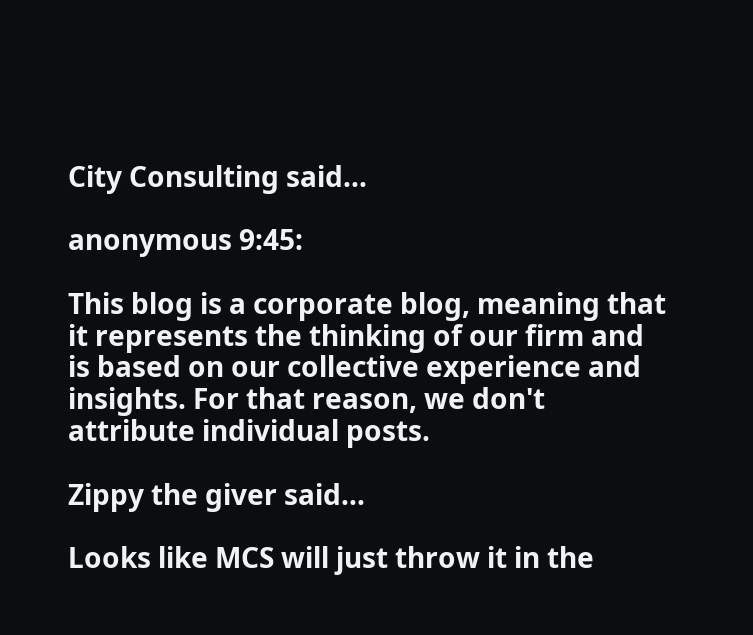City Consulting said...

anonymous 9:45:

This blog is a corporate blog, meaning that it represents the thinking of our firm and is based on our collective experience and insights. For that reason, we don't attribute individual posts.

Zippy the giver said...

Looks like MCS will just throw it in the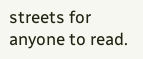streets for anyone to read.